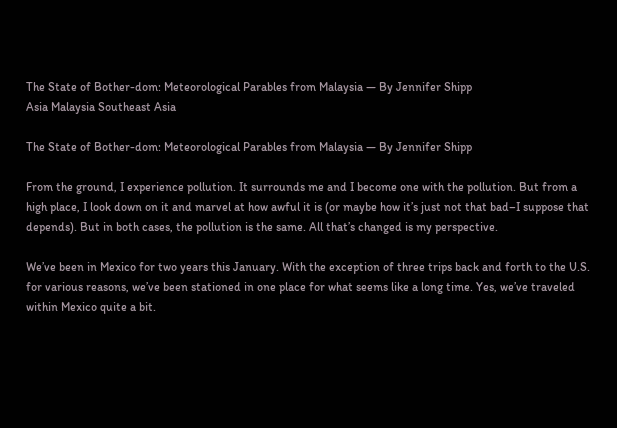The State of Bother-dom: Meteorological Parables from Malaysia — By Jennifer Shipp
Asia Malaysia Southeast Asia

The State of Bother-dom: Meteorological Parables from Malaysia — By Jennifer Shipp

From the ground, I experience pollution. It surrounds me and I become one with the pollution. But from a high place, I look down on it and marvel at how awful it is (or maybe how it’s just not that bad–I suppose that depends). But in both cases, the pollution is the same. All that’s changed is my perspective.

We’ve been in Mexico for two years this January. With the exception of three trips back and forth to the U.S. for various reasons, we’ve been stationed in one place for what seems like a long time. Yes, we’ve traveled within Mexico quite a bit.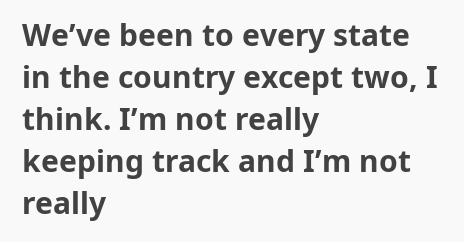We’ve been to every state in the country except two, I think. I’m not really keeping track and I’m not really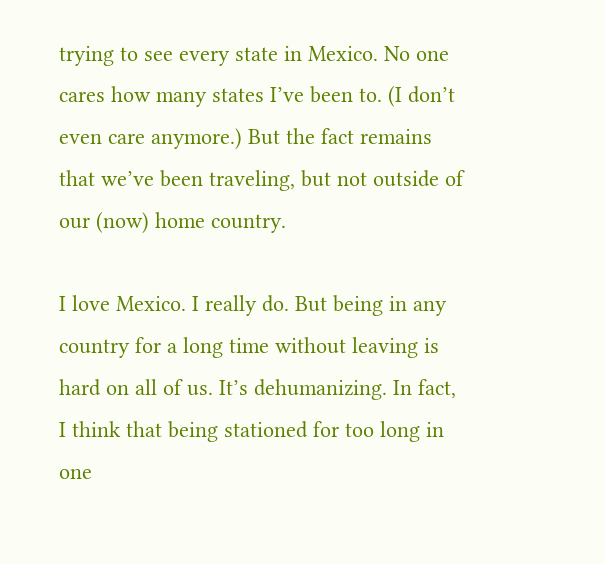trying to see every state in Mexico. No one cares how many states I’ve been to. (I don’t even care anymore.) But the fact remains that we’ve been traveling, but not outside of our (now) home country.

I love Mexico. I really do. But being in any country for a long time without leaving is hard on all of us. It’s dehumanizing. In fact, I think that being stationed for too long in one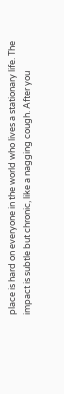place is hard on everyone in the world who lives a stationary life. The impact is subtle but chronic, like a nagging cough. After you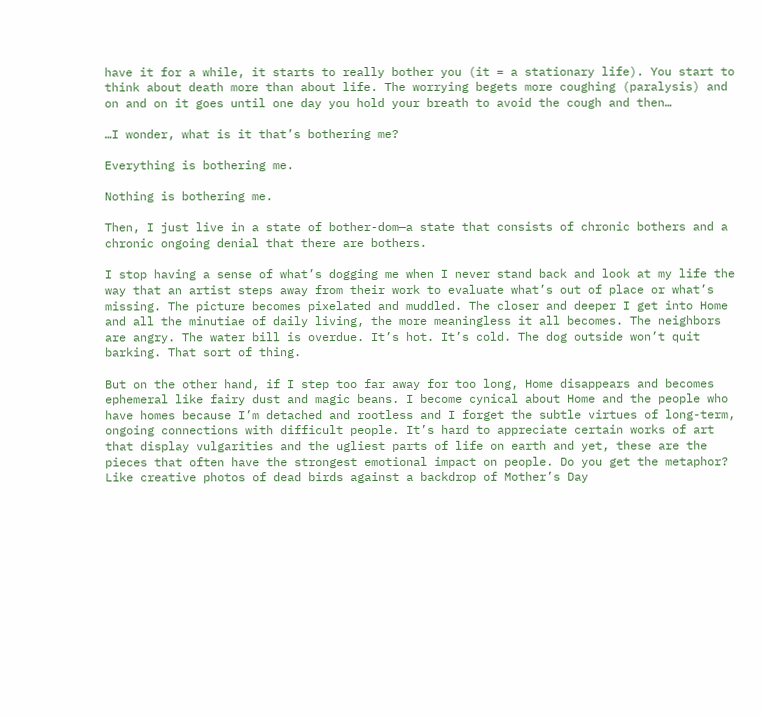have it for a while, it starts to really bother you (it = a stationary life). You start to think about death more than about life. The worrying begets more coughing (paralysis) and on and on it goes until one day you hold your breath to avoid the cough and then…

…I wonder, what is it that’s bothering me?

Everything is bothering me.

Nothing is bothering me.

Then, I just live in a state of bother-dom—a state that consists of chronic bothers and a chronic ongoing denial that there are bothers.

I stop having a sense of what’s dogging me when I never stand back and look at my life the way that an artist steps away from their work to evaluate what’s out of place or what’s missing. The picture becomes pixelated and muddled. The closer and deeper I get into Home and all the minutiae of daily living, the more meaningless it all becomes. The neighbors are angry. The water bill is overdue. It’s hot. It’s cold. The dog outside won’t quit barking. That sort of thing.

But on the other hand, if I step too far away for too long, Home disappears and becomes ephemeral like fairy dust and magic beans. I become cynical about Home and the people who have homes because I’m detached and rootless and I forget the subtle virtues of long-term, ongoing connections with difficult people. It’s hard to appreciate certain works of art that display vulgarities and the ugliest parts of life on earth and yet, these are the pieces that often have the strongest emotional impact on people. Do you get the metaphor? Like creative photos of dead birds against a backdrop of Mother’s Day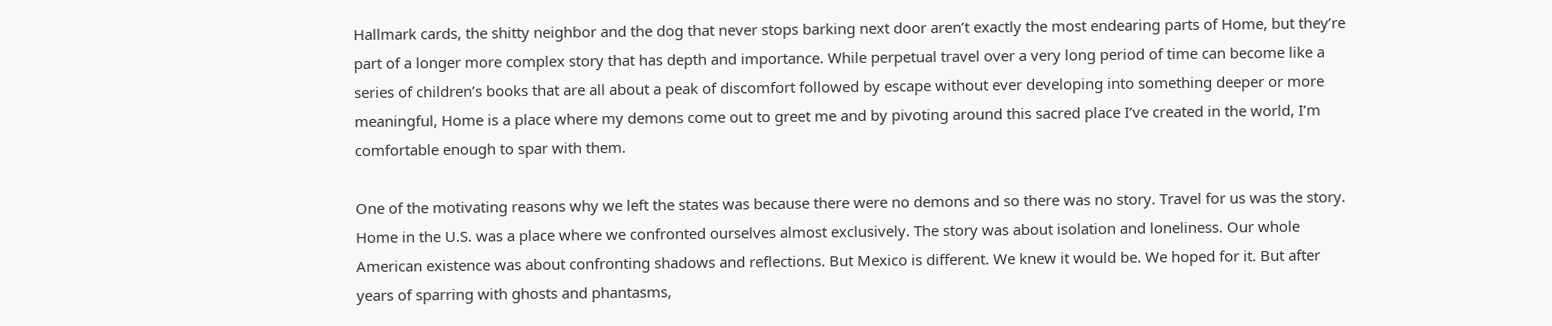Hallmark cards, the shitty neighbor and the dog that never stops barking next door aren’t exactly the most endearing parts of Home, but they’re part of a longer more complex story that has depth and importance. While perpetual travel over a very long period of time can become like a series of children’s books that are all about a peak of discomfort followed by escape without ever developing into something deeper or more meaningful, Home is a place where my demons come out to greet me and by pivoting around this sacred place I’ve created in the world, I’m comfortable enough to spar with them.

One of the motivating reasons why we left the states was because there were no demons and so there was no story. Travel for us was the story. Home in the U.S. was a place where we confronted ourselves almost exclusively. The story was about isolation and loneliness. Our whole American existence was about confronting shadows and reflections. But Mexico is different. We knew it would be. We hoped for it. But after years of sparring with ghosts and phantasms,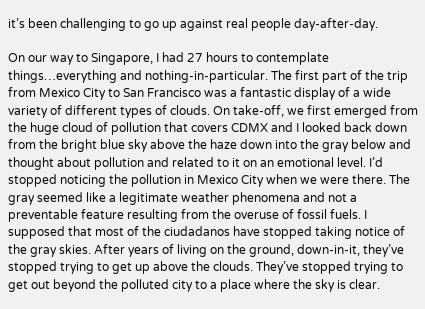it’s been challenging to go up against real people day-after-day.

On our way to Singapore, I had 27 hours to contemplate things…everything and nothing-in-particular. The first part of the trip from Mexico City to San Francisco was a fantastic display of a wide variety of different types of clouds. On take-off, we first emerged from the huge cloud of pollution that covers CDMX and I looked back down from the bright blue sky above the haze down into the gray below and thought about pollution and related to it on an emotional level. I’d stopped noticing the pollution in Mexico City when we were there. The gray seemed like a legitimate weather phenomena and not a preventable feature resulting from the overuse of fossil fuels. I supposed that most of the ciudadanos have stopped taking notice of the gray skies. After years of living on the ground, down-in-it, they’ve stopped trying to get up above the clouds. They’ve stopped trying to get out beyond the polluted city to a place where the sky is clear.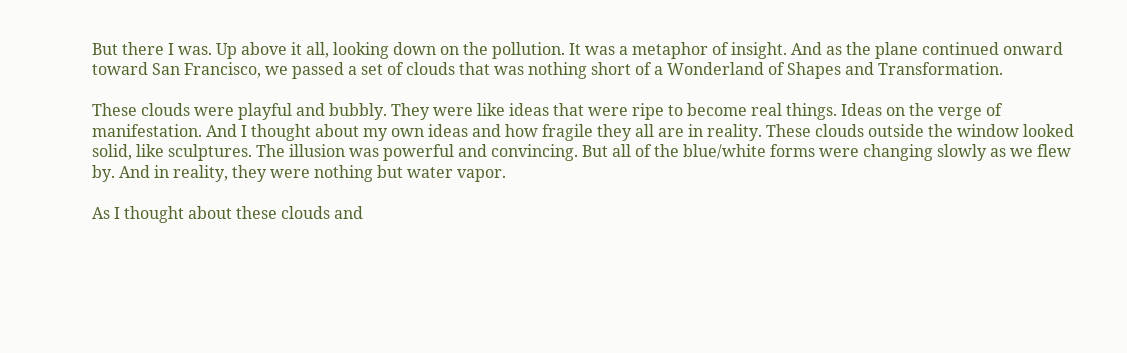But there I was. Up above it all, looking down on the pollution. It was a metaphor of insight. And as the plane continued onward toward San Francisco, we passed a set of clouds that was nothing short of a Wonderland of Shapes and Transformation.

These clouds were playful and bubbly. They were like ideas that were ripe to become real things. Ideas on the verge of manifestation. And I thought about my own ideas and how fragile they all are in reality. These clouds outside the window looked solid, like sculptures. The illusion was powerful and convincing. But all of the blue/white forms were changing slowly as we flew by. And in reality, they were nothing but water vapor.

As I thought about these clouds and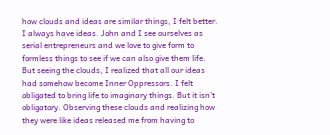how clouds and ideas are similar things, I felt better. I always have ideas. John and I see ourselves as serial entrepreneurs and we love to give form to formless things to see if we can also give them life. But seeing the clouds, I realized that all our ideas had somehow become Inner Oppressors. I felt obligated to bring life to imaginary things. But it isn’t obligatory. Observing these clouds and realizing how they were like ideas released me from having to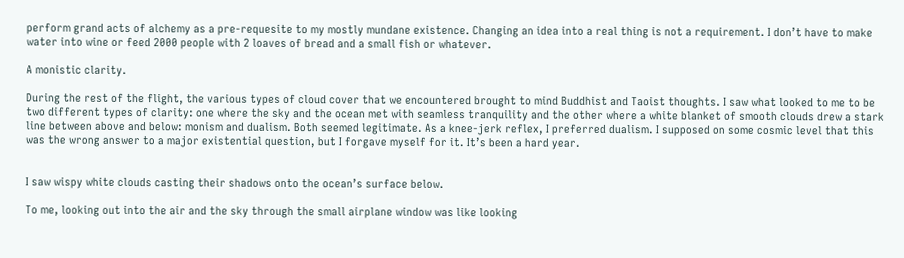perform grand acts of alchemy as a pre-requesite to my mostly mundane existence. Changing an idea into a real thing is not a requirement. I don’t have to make water into wine or feed 2000 people with 2 loaves of bread and a small fish or whatever.

A monistic clarity.

During the rest of the flight, the various types of cloud cover that we encountered brought to mind Buddhist and Taoist thoughts. I saw what looked to me to be two different types of clarity: one where the sky and the ocean met with seamless tranquility and the other where a white blanket of smooth clouds drew a stark line between above and below: monism and dualism. Both seemed legitimate. As a knee-jerk reflex, I preferred dualism. I supposed on some cosmic level that this was the wrong answer to a major existential question, but I forgave myself for it. It’s been a hard year.


I saw wispy white clouds casting their shadows onto the ocean’s surface below.

To me, looking out into the air and the sky through the small airplane window was like looking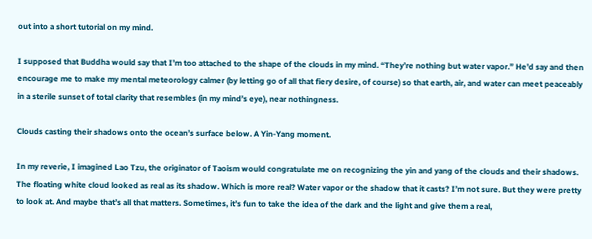out into a short tutorial on my mind.

I supposed that Buddha would say that I’m too attached to the shape of the clouds in my mind. “They’re nothing but water vapor.” He’d say and then encourage me to make my mental meteorology calmer (by letting go of all that fiery desire, of course) so that earth, air, and water can meet peaceably in a sterile sunset of total clarity that resembles (in my mind’s eye), near nothingness.

Clouds casting their shadows onto the ocean’s surface below. A Yin-Yang moment.

In my reverie, I imagined Lao Tzu, the originator of Taoism would congratulate me on recognizing the yin and yang of the clouds and their shadows. The floating white cloud looked as real as its shadow. Which is more real? Water vapor or the shadow that it casts? I’m not sure. But they were pretty to look at. And maybe that’s all that matters. Sometimes, it’s fun to take the idea of the dark and the light and give them a real,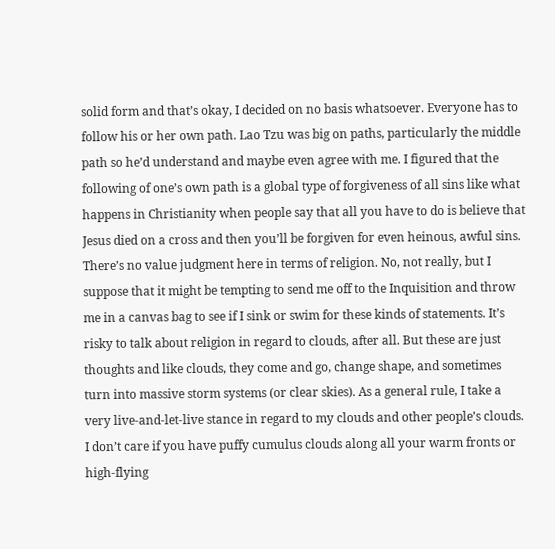solid form and that’s okay, I decided on no basis whatsoever. Everyone has to follow his or her own path. Lao Tzu was big on paths, particularly the middle path so he’d understand and maybe even agree with me. I figured that the following of one’s own path is a global type of forgiveness of all sins like what happens in Christianity when people say that all you have to do is believe that Jesus died on a cross and then you’ll be forgiven for even heinous, awful sins. There’s no value judgment here in terms of religion. No, not really, but I suppose that it might be tempting to send me off to the Inquisition and throw me in a canvas bag to see if I sink or swim for these kinds of statements. It’s risky to talk about religion in regard to clouds, after all. But these are just thoughts and like clouds, they come and go, change shape, and sometimes turn into massive storm systems (or clear skies). As a general rule, I take a very live-and-let-live stance in regard to my clouds and other people’s clouds. I don’t care if you have puffy cumulus clouds along all your warm fronts or high-flying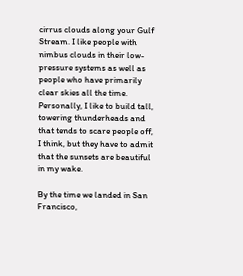cirrus clouds along your Gulf Stream. I like people with nimbus clouds in their low-pressure systems as well as people who have primarily clear skies all the time. Personally, I like to build tall, towering thunderheads and that tends to scare people off, I think, but they have to admit that the sunsets are beautiful in my wake.

By the time we landed in San Francisco,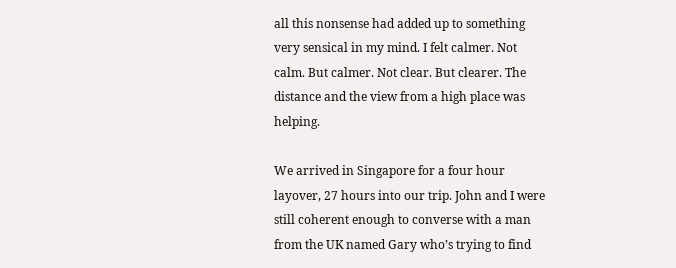all this nonsense had added up to something very sensical in my mind. I felt calmer. Not calm. But calmer. Not clear. But clearer. The distance and the view from a high place was helping.

We arrived in Singapore for a four hour layover, 27 hours into our trip. John and I were still coherent enough to converse with a man from the UK named Gary who’s trying to find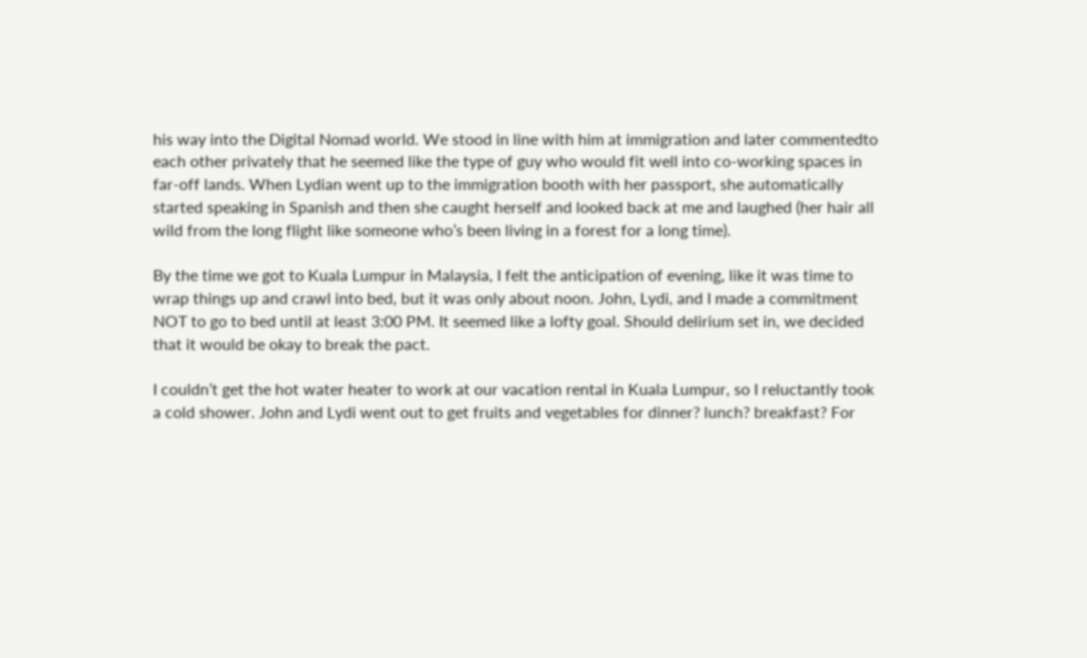his way into the Digital Nomad world. We stood in line with him at immigration and later commentedto each other privately that he seemed like the type of guy who would fit well into co-working spaces in far-off lands. When Lydian went up to the immigration booth with her passport, she automatically started speaking in Spanish and then she caught herself and looked back at me and laughed (her hair all wild from the long flight like someone who’s been living in a forest for a long time).

By the time we got to Kuala Lumpur in Malaysia, I felt the anticipation of evening, like it was time to wrap things up and crawl into bed, but it was only about noon. John, Lydi, and I made a commitment NOT to go to bed until at least 3:00 PM. It seemed like a lofty goal. Should delirium set in, we decided that it would be okay to break the pact.

I couldn’t get the hot water heater to work at our vacation rental in Kuala Lumpur, so I reluctantly took a cold shower. John and Lydi went out to get fruits and vegetables for dinner? lunch? breakfast? For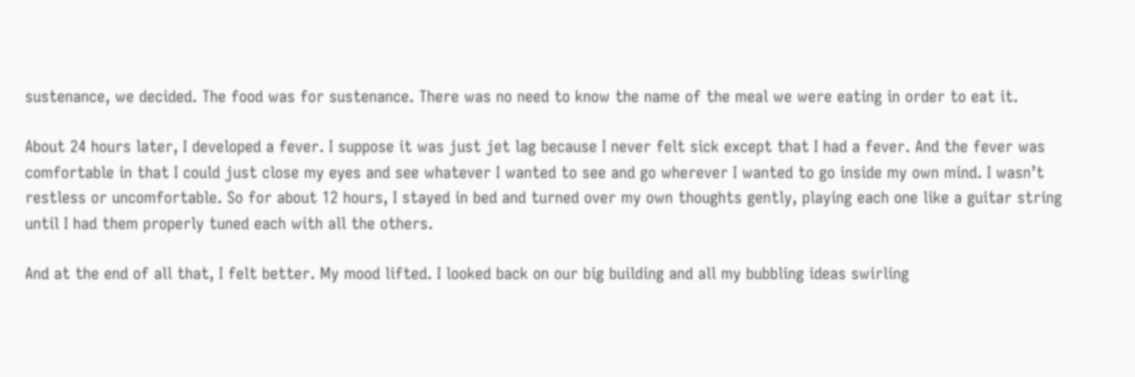sustenance, we decided. The food was for sustenance. There was no need to know the name of the meal we were eating in order to eat it.

About 24 hours later, I developed a fever. I suppose it was just jet lag because I never felt sick except that I had a fever. And the fever was comfortable in that I could just close my eyes and see whatever I wanted to see and go wherever I wanted to go inside my own mind. I wasn’t restless or uncomfortable. So for about 12 hours, I stayed in bed and turned over my own thoughts gently, playing each one like a guitar string until I had them properly tuned each with all the others.

And at the end of all that, I felt better. My mood lifted. I looked back on our big building and all my bubbling ideas swirling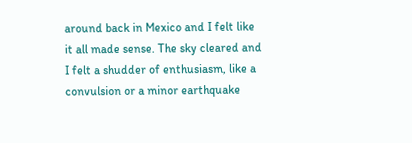around back in Mexico and I felt like it all made sense. The sky cleared and I felt a shudder of enthusiasm, like a convulsion or a minor earthquake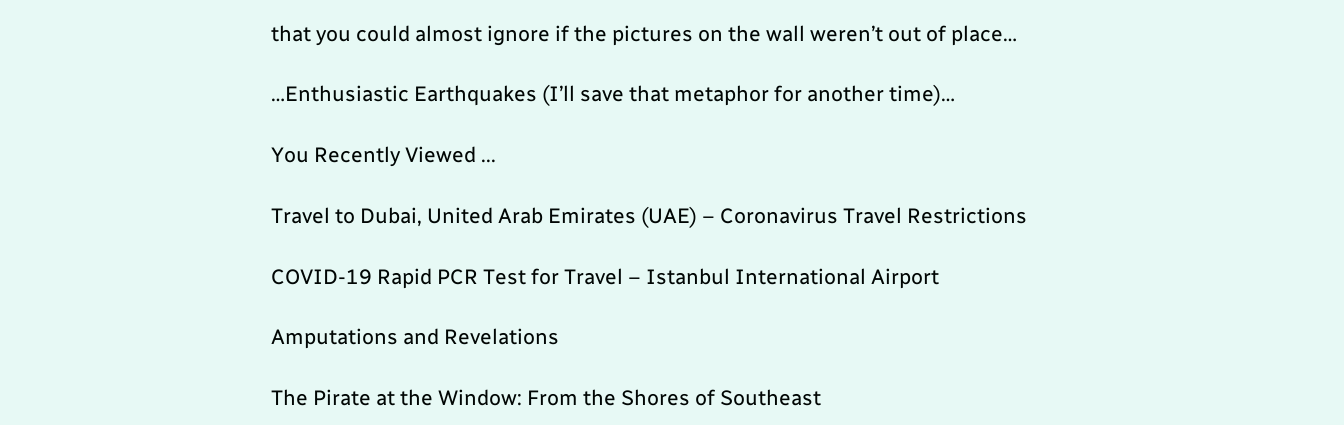that you could almost ignore if the pictures on the wall weren’t out of place…

…Enthusiastic Earthquakes (I’ll save that metaphor for another time)…

You Recently Viewed ...

Travel to Dubai, United Arab Emirates (UAE) – Coronavirus Travel Restrictions

COVID-19 Rapid PCR Test for Travel – Istanbul International Airport

Amputations and Revelations

The Pirate at the Window: From the Shores of Southeast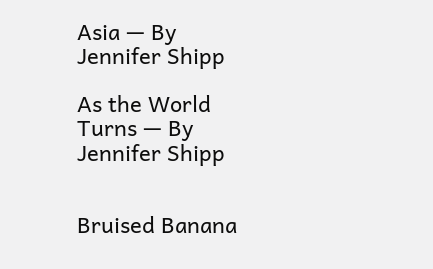Asia — By Jennifer Shipp

As the World Turns — By Jennifer Shipp


Bruised Banana